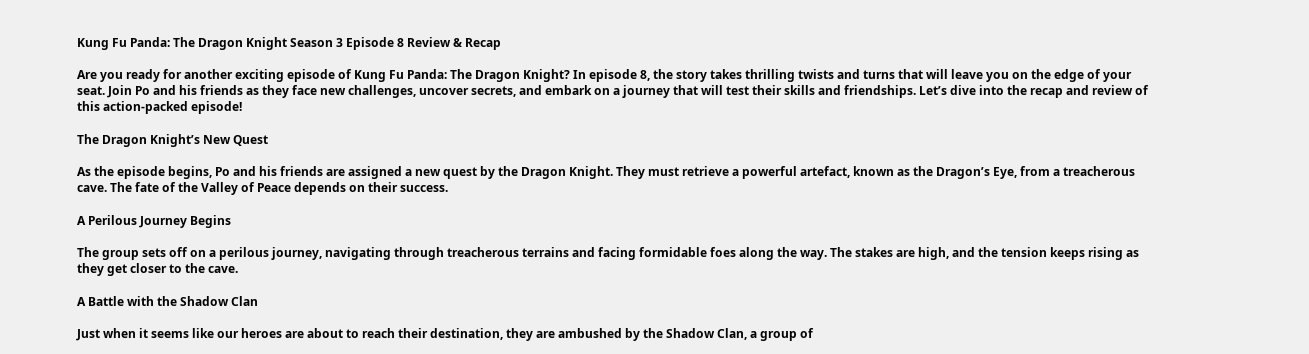Kung Fu Panda: The Dragon Knight Season 3 Episode 8 Review & Recap

Are you ready for another exciting episode of Kung Fu Panda: The Dragon Knight? In episode 8, the story takes thrilling twists and turns that will leave you on the edge of your seat. Join Po and his friends as they face new challenges, uncover secrets, and embark on a journey that will test their skills and friendships. Let’s dive into the recap and review of this action-packed episode!

The Dragon Knight’s New Quest

As the episode begins, Po and his friends are assigned a new quest by the Dragon Knight. They must retrieve a powerful artefact, known as the Dragon’s Eye, from a treacherous cave. The fate of the Valley of Peace depends on their success.

A Perilous Journey Begins

The group sets off on a perilous journey, navigating through treacherous terrains and facing formidable foes along the way. The stakes are high, and the tension keeps rising as they get closer to the cave.

A Battle with the Shadow Clan

Just when it seems like our heroes are about to reach their destination, they are ambushed by the Shadow Clan, a group of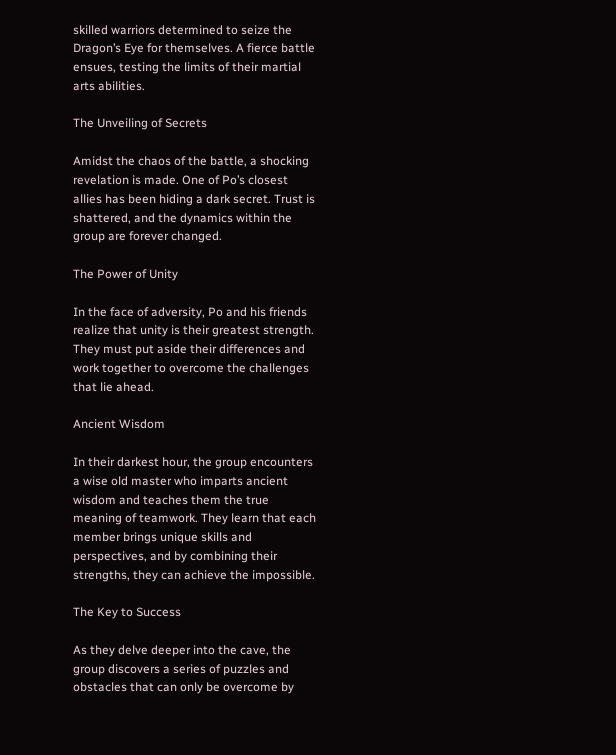skilled warriors determined to seize the Dragon’s Eye for themselves. A fierce battle ensues, testing the limits of their martial arts abilities.

The Unveiling of Secrets

Amidst the chaos of the battle, a shocking revelation is made. One of Po’s closest allies has been hiding a dark secret. Trust is shattered, and the dynamics within the group are forever changed.

The Power of Unity

In the face of adversity, Po and his friends realize that unity is their greatest strength. They must put aside their differences and work together to overcome the challenges that lie ahead.

Ancient Wisdom

In their darkest hour, the group encounters a wise old master who imparts ancient wisdom and teaches them the true meaning of teamwork. They learn that each member brings unique skills and perspectives, and by combining their strengths, they can achieve the impossible.

The Key to Success

As they delve deeper into the cave, the group discovers a series of puzzles and obstacles that can only be overcome by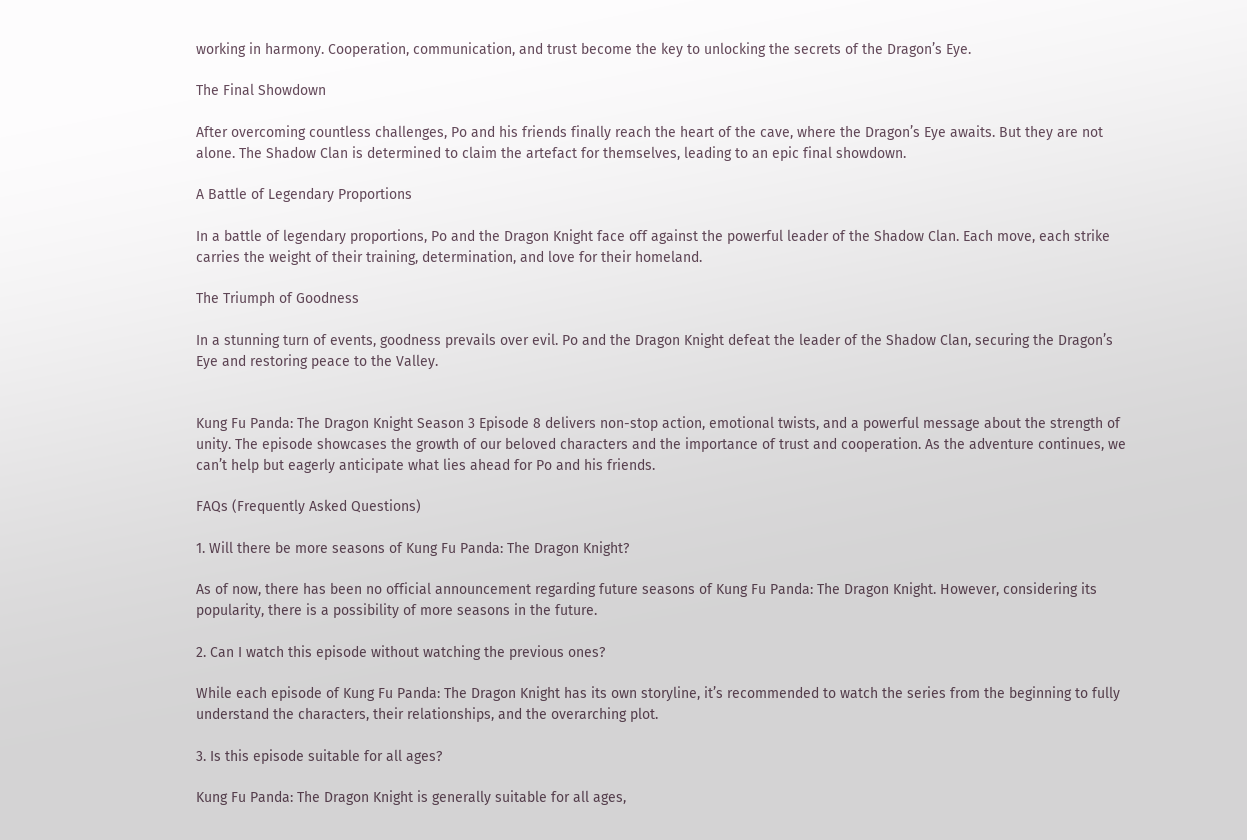working in harmony. Cooperation, communication, and trust become the key to unlocking the secrets of the Dragon’s Eye.

The Final Showdown

After overcoming countless challenges, Po and his friends finally reach the heart of the cave, where the Dragon’s Eye awaits. But they are not alone. The Shadow Clan is determined to claim the artefact for themselves, leading to an epic final showdown.

A Battle of Legendary Proportions

In a battle of legendary proportions, Po and the Dragon Knight face off against the powerful leader of the Shadow Clan. Each move, each strike carries the weight of their training, determination, and love for their homeland.

The Triumph of Goodness

In a stunning turn of events, goodness prevails over evil. Po and the Dragon Knight defeat the leader of the Shadow Clan, securing the Dragon’s Eye and restoring peace to the Valley.


Kung Fu Panda: The Dragon Knight Season 3 Episode 8 delivers non-stop action, emotional twists, and a powerful message about the strength of unity. The episode showcases the growth of our beloved characters and the importance of trust and cooperation. As the adventure continues, we can’t help but eagerly anticipate what lies ahead for Po and his friends.

FAQs (Frequently Asked Questions)

1. Will there be more seasons of Kung Fu Panda: The Dragon Knight?

As of now, there has been no official announcement regarding future seasons of Kung Fu Panda: The Dragon Knight. However, considering its popularity, there is a possibility of more seasons in the future.

2. Can I watch this episode without watching the previous ones?

While each episode of Kung Fu Panda: The Dragon Knight has its own storyline, it’s recommended to watch the series from the beginning to fully understand the characters, their relationships, and the overarching plot.

3. Is this episode suitable for all ages?

Kung Fu Panda: The Dragon Knight is generally suitable for all ages,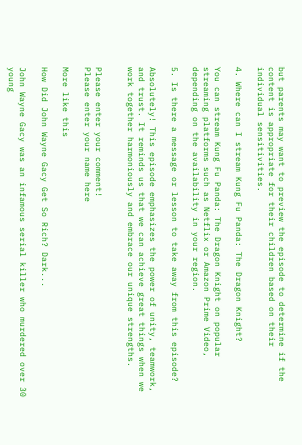but parents may want to preview the episode to determine if the content is appropriate for their children based on their individual sensitivities.

4. Where can I stream Kung Fu Panda: The Dragon Knight?

You can stream Kung Fu Panda: The Dragon Knight on popular streaming platforms such as Netflix or Amazon Prime Video, depending on the availability in your region.

5. Is there a message or lesson to take away from this episode?

Absolutely! This episode emphasizes the power of unity, teamwork, and trust. It reminds us that we can achieve great things when we work together harmoniously and embrace our unique strengths.


Please enter your comment!
Please enter your name here

More like this

How Did John Wayne Gacy Get So Rich? Dark...

John Wayne Gacy was an infamous serial killer who murdered over 30 young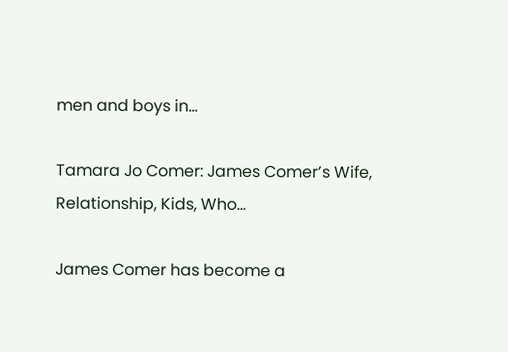men and boys in...

Tamara Jo Comer: James Comer’s Wife, Relationship, Kids, Who...

James Comer has become a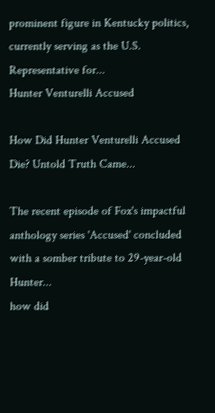prominent figure in Kentucky politics, currently serving as the U.S. Representative for...
Hunter Venturelli Accused

How Did Hunter Venturelli Accused Die? Untold Truth Came...

The recent episode of Fox's impactful anthology series 'Accused' concluded with a somber tribute to 29-year-old Hunter...
how did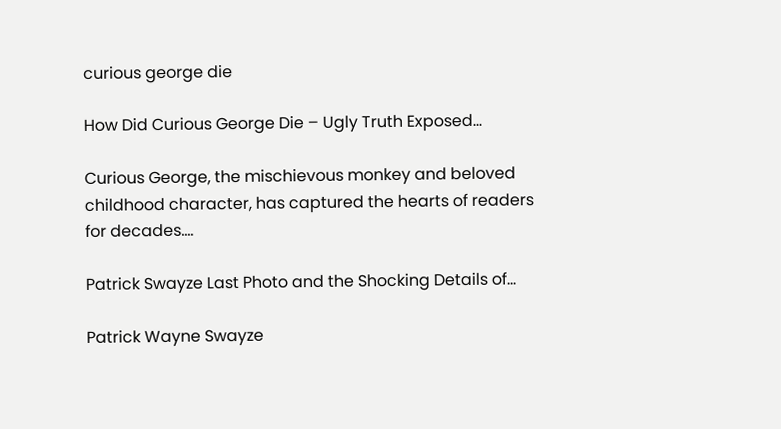curious george die

How Did Curious George Die – Ugly Truth Exposed...

Curious George, the mischievous monkey and beloved childhood character, has captured the hearts of readers for decades....

Patrick Swayze Last Photo and the Shocking Details of...

Patrick Wayne Swayze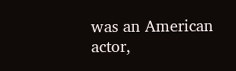was an American actor,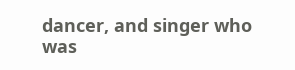dancer, and singer who was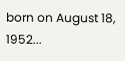born on August 18, 1952...